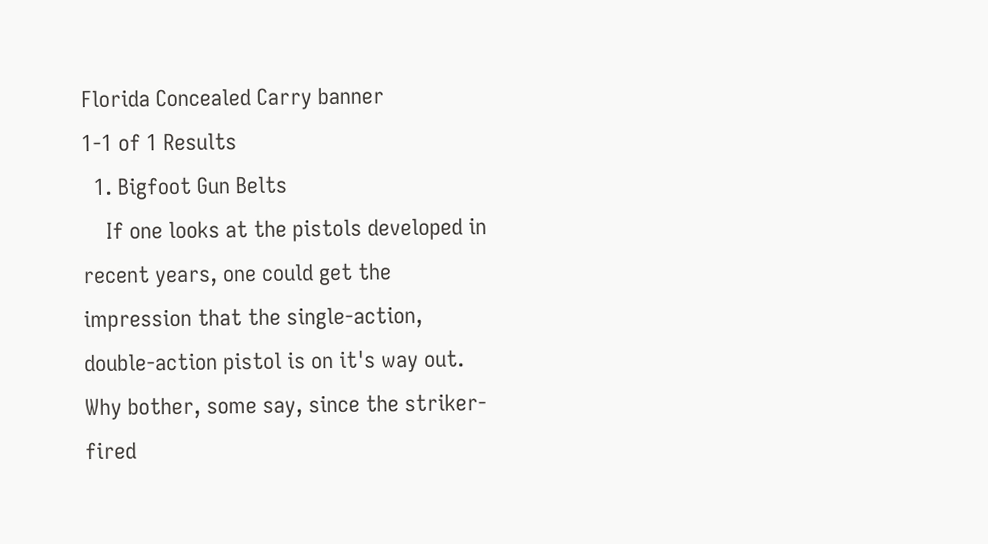Florida Concealed Carry banner
1-1 of 1 Results
  1. Bigfoot Gun Belts
    If one looks at the pistols developed in recent years, one could get the impression that the single-action, double-action pistol is on it's way out. Why bother, some say, since the striker-fired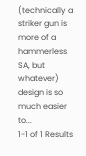(technically a striker gun is more of a hammerless SA, but whatever) design is so much easier to...
1-1 of 1 Results